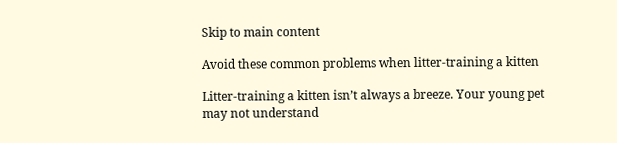Skip to main content

Avoid these common problems when litter-training a kitten

Litter-training a kitten isn’t always a breeze. Your young pet may not understand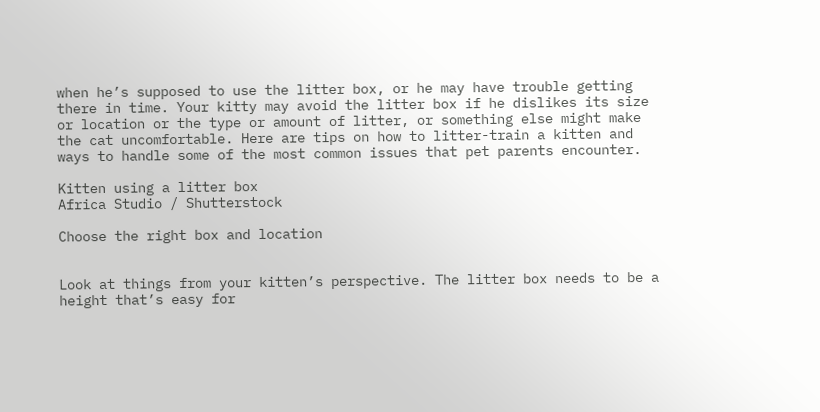when he’s supposed to use the litter box, or he may have trouble getting there in time. Your kitty may avoid the litter box if he dislikes its size or location or the type or amount of litter, or something else might make the cat uncomfortable. Here are tips on how to litter-train a kitten and ways to handle some of the most common issues that pet parents encounter.

Kitten using a litter box
Africa Studio / Shutterstock

Choose the right box and location


Look at things from your kitten’s perspective. The litter box needs to be a height that’s easy for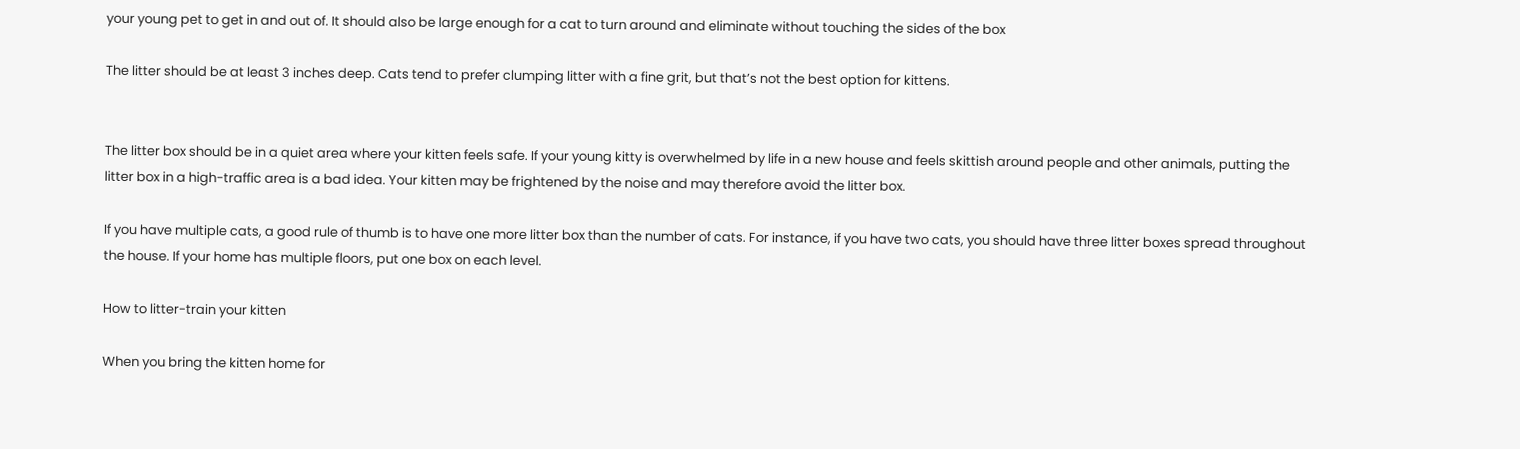your young pet to get in and out of. It should also be large enough for a cat to turn around and eliminate without touching the sides of the box

The litter should be at least 3 inches deep. Cats tend to prefer clumping litter with a fine grit, but that’s not the best option for kittens.


The litter box should be in a quiet area where your kitten feels safe. If your young kitty is overwhelmed by life in a new house and feels skittish around people and other animals, putting the litter box in a high-traffic area is a bad idea. Your kitten may be frightened by the noise and may therefore avoid the litter box.

If you have multiple cats, a good rule of thumb is to have one more litter box than the number of cats. For instance, if you have two cats, you should have three litter boxes spread throughout the house. If your home has multiple floors, put one box on each level.

How to litter-train your kitten

When you bring the kitten home for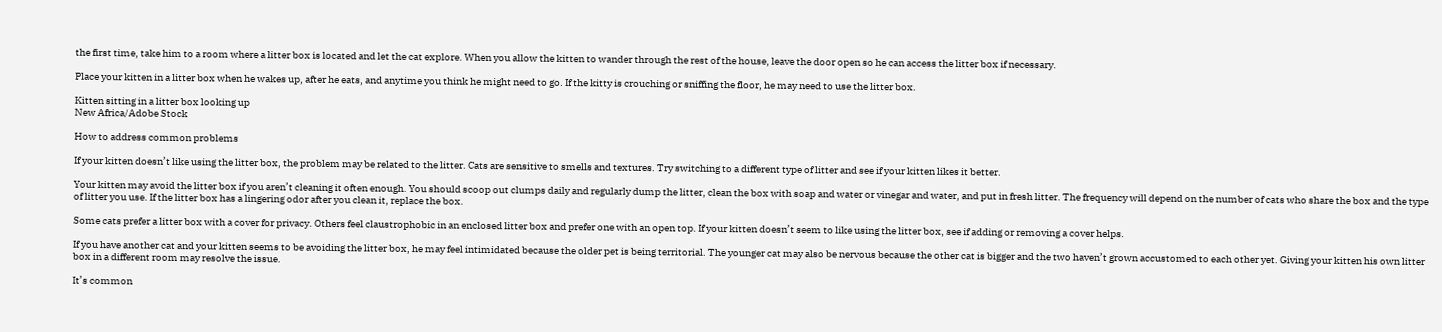the first time, take him to a room where a litter box is located and let the cat explore. When you allow the kitten to wander through the rest of the house, leave the door open so he can access the litter box if necessary.

Place your kitten in a litter box when he wakes up, after he eats, and anytime you think he might need to go. If the kitty is crouching or sniffing the floor, he may need to use the litter box.

Kitten sitting in a litter box looking up
New Africa/Adobe Stock

How to address common problems

If your kitten doesn’t like using the litter box, the problem may be related to the litter. Cats are sensitive to smells and textures. Try switching to a different type of litter and see if your kitten likes it better.

Your kitten may avoid the litter box if you aren’t cleaning it often enough. You should scoop out clumps daily and regularly dump the litter, clean the box with soap and water or vinegar and water, and put in fresh litter. The frequency will depend on the number of cats who share the box and the type of litter you use. If the litter box has a lingering odor after you clean it, replace the box.

Some cats prefer a litter box with a cover for privacy. Others feel claustrophobic in an enclosed litter box and prefer one with an open top. If your kitten doesn’t seem to like using the litter box, see if adding or removing a cover helps.

If you have another cat and your kitten seems to be avoiding the litter box, he may feel intimidated because the older pet is being territorial. The younger cat may also be nervous because the other cat is bigger and the two haven’t grown accustomed to each other yet. Giving your kitten his own litter box in a different room may resolve the issue.

It’s common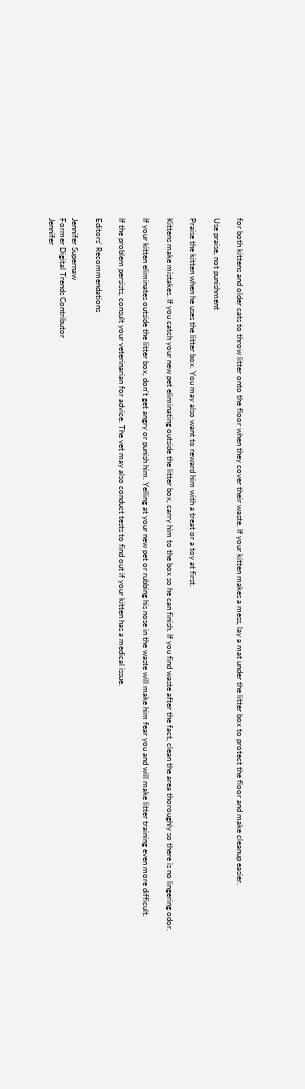for both kittens and older cats to throw litter onto the floor when they cover their waste. If your kitten makes a mess, lay a mat under the litter box to protect the floor and make cleanup easier.

Use praise, not punishment

Praise the kitten when he uses the litter box. You may also want to reward him with a treat or a toy at first.

Kittens make mistakes. If you catch your new pet eliminating outside the litter box, carry him to the box so he can finish. If you find waste after the fact, clean the area thoroughly so there is no lingering odor.

If your kitten eliminates outside the litter box, don’t get angry or punish him. Yelling at your new pet or rubbing his nose in the waste will make him fear you and will make litter training even more difficult.

If the problem persists, consult your veterinarian for advice. The vet may also conduct tests to find out if your kitten has a medical issue.

Editors' Recommendations

Jennifer Supernaw
Former Digital Trends Contributor
Jennifer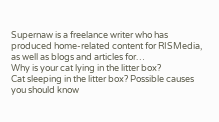Supernaw is a freelance writer who has produced home-related content for RISMedia, as well as blogs and articles for…
Why is your cat lying in the litter box?
Cat sleeping in the litter box? Possible causes you should know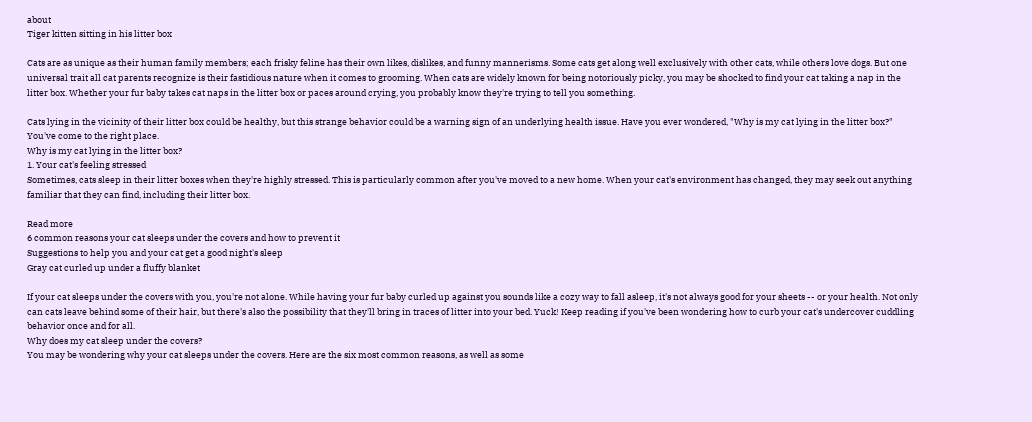about
Tiger kitten sitting in his litter box

Cats are as unique as their human family members; each frisky feline has their own likes, dislikes, and funny mannerisms. Some cats get along well exclusively with other cats, while others love dogs. But one universal trait all cat parents recognize is their fastidious nature when it comes to grooming. When cats are widely known for being notoriously picky, you may be shocked to find your cat taking a nap in the litter box. Whether your fur baby takes cat naps in the litter box or paces around crying, you probably know they're trying to tell you something.

Cats lying in the vicinity of their litter box could be healthy, but this strange behavior could be a warning sign of an underlying health issue. Have you ever wondered, "Why is my cat lying in the litter box?" You've come to the right place.
Why is my cat lying in the litter box?
1. Your cat's feeling stressed
Sometimes, cats sleep in their litter boxes when they're highly stressed. This is particularly common after you've moved to a new home. When your cat's environment has changed, they may seek out anything familiar that they can find, including their litter box.

Read more
6 common reasons your cat sleeps under the covers and how to prevent it
Suggestions to help you and your cat get a good night's sleep
Gray cat curled up under a fluffy blanket

If your cat sleeps under the covers with you, you're not alone. While having your fur baby curled up against you sounds like a cozy way to fall asleep, it's not always good for your sheets -- or your health. Not only can cats leave behind some of their hair, but there's also the possibility that they'll bring in traces of litter into your bed. Yuck! Keep reading if you've been wondering how to curb your cat's undercover cuddling behavior once and for all.
Why does my cat sleep under the covers?
You may be wondering why your cat sleeps under the covers. Here are the six most common reasons, as well as some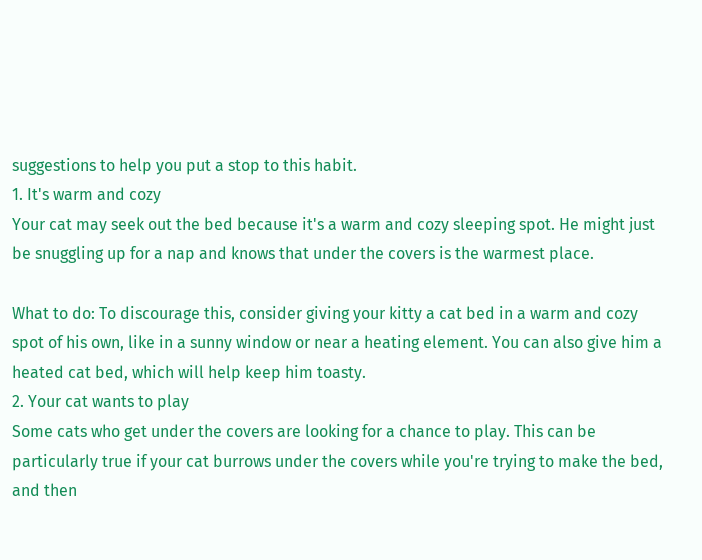suggestions to help you put a stop to this habit.
1. It's warm and cozy
Your cat may seek out the bed because it's a warm and cozy sleeping spot. He might just be snuggling up for a nap and knows that under the covers is the warmest place.

What to do: To discourage this, consider giving your kitty a cat bed in a warm and cozy spot of his own, like in a sunny window or near a heating element. You can also give him a heated cat bed, which will help keep him toasty.
2. Your cat wants to play
Some cats who get under the covers are looking for a chance to play. This can be particularly true if your cat burrows under the covers while you're trying to make the bed, and then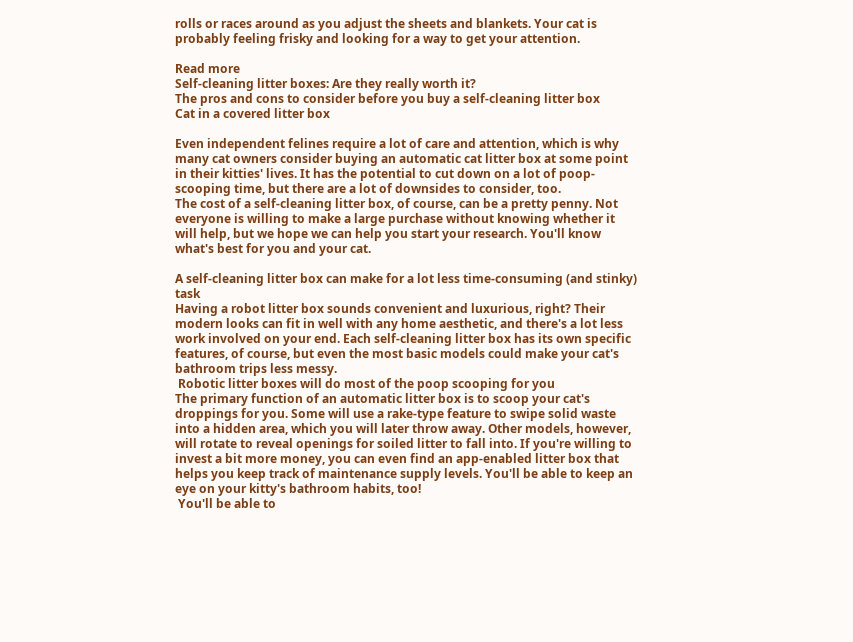rolls or races around as you adjust the sheets and blankets. Your cat is probably feeling frisky and looking for a way to get your attention.

Read more
Self-cleaning litter boxes: Are they really worth it?
The pros and cons to consider before you buy a self-cleaning litter box
Cat in a covered litter box

Even independent felines require a lot of care and attention, which is why many cat owners consider buying an automatic cat litter box at some point in their kitties' lives. It has the potential to cut down on a lot of poop-scooping time, but there are a lot of downsides to consider, too.
The cost of a self-cleaning litter box, of course, can be a pretty penny. Not everyone is willing to make a large purchase without knowing whether it will help, but we hope we can help you start your research. You'll know what's best for you and your cat.

A self-cleaning litter box can make for a lot less time-consuming (and stinky) task
Having a robot litter box sounds convenient and luxurious, right? Their modern looks can fit in well with any home aesthetic, and there's a lot less work involved on your end. Each self-cleaning litter box has its own specific features, of course, but even the most basic models could make your cat's bathroom trips less messy.
 Robotic litter boxes will do most of the poop scooping for you
The primary function of an automatic litter box is to scoop your cat's droppings for you. Some will use a rake-type feature to swipe solid waste into a hidden area, which you will later throw away. Other models, however, will rotate to reveal openings for soiled litter to fall into. If you're willing to invest a bit more money, you can even find an app-enabled litter box that helps you keep track of maintenance supply levels. You'll be able to keep an eye on your kitty's bathroom habits, too!
 You'll be able to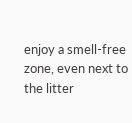enjoy a smell-free zone, even next to the litter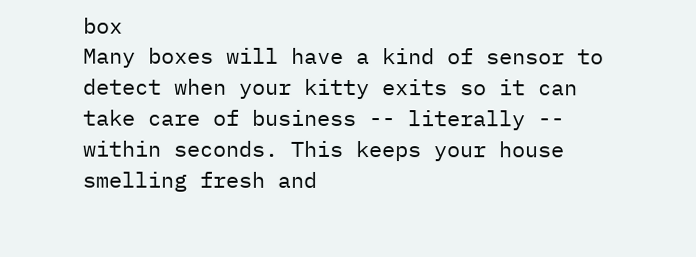box
Many boxes will have a kind of sensor to detect when your kitty exits so it can take care of business -- literally -- within seconds. This keeps your house smelling fresh and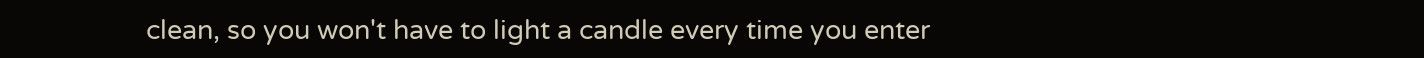clean, so you won't have to light a candle every time you enter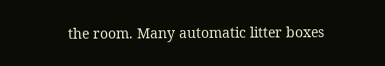the room. Many automatic litter boxes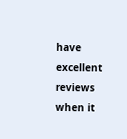have excellent reviews when it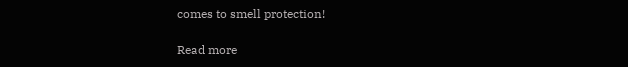comes to smell protection!

Read more